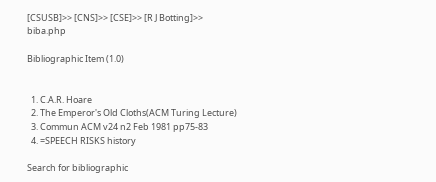[CSUSB]>> [CNS]>> [CSE]>> [R J Botting]>> biba.php

Bibliographic Item (1.0)


  1. C.A.R. Hoare
  2. The Emperor's Old Cloths(ACM Turing Lecture)
  3. Commun ACM v24 n2 Feb 1981 pp75-83
  4. =SPEECH RISKS history

Search for bibliographic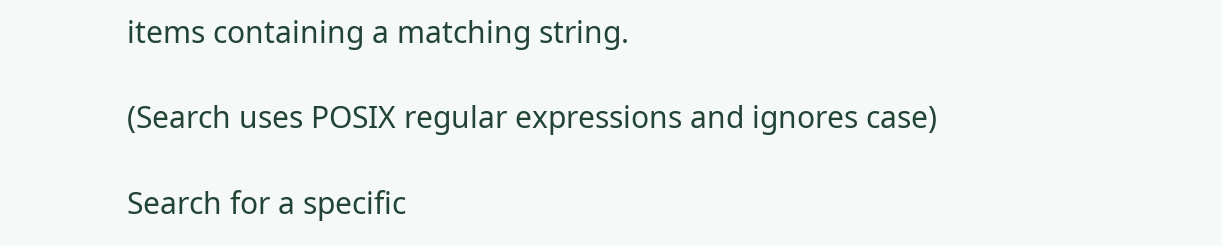items containing a matching string.

(Search uses POSIX regular expressions and ignores case)

Search for a specific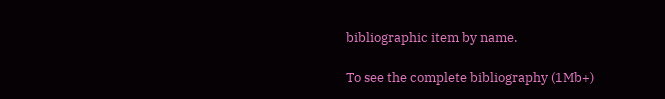bibliographic item by name.

To see the complete bibliography (1Mb+)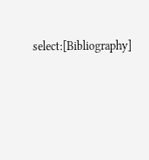select:[Bibliography]